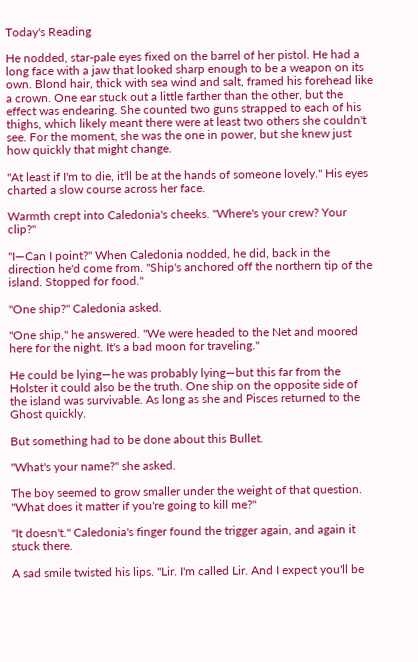Today's Reading

He nodded, star-pale eyes fixed on the barrel of her pistol. He had a long face with a jaw that looked sharp enough to be a weapon on its own. Blond hair, thick with sea wind and salt, framed his forehead like a crown. One ear stuck out a little farther than the other, but the effect was endearing. She counted two guns strapped to each of his thighs, which likely meant there were at least two others she couldn't see. For the moment, she was the one in power, but she knew just how quickly that might change.

"At least if I'm to die, it'll be at the hands of someone lovely." His eyes charted a slow course across her face.

Warmth crept into Caledonia's cheeks. "Where's your crew? Your clip?"

"I—Can I point?" When Caledonia nodded, he did, back in the direction he'd come from. "Ship's anchored off the northern tip of the island. Stopped for food."

"One ship?" Caledonia asked.

"One ship," he answered. "We were headed to the Net and moored here for the night. It's a bad moon for traveling."

He could be lying—he was probably lying—but this far from the Holster it could also be the truth. One ship on the opposite side of the island was survivable. As long as she and Pisces returned to the Ghost quickly.

But something had to be done about this Bullet.

"What's your name?" she asked.

The boy seemed to grow smaller under the weight of that question. "What does it matter if you're going to kill me?"

"It doesn't." Caledonia's finger found the trigger again, and again it stuck there.

A sad smile twisted his lips. "Lir. I'm called Lir. And I expect you'll be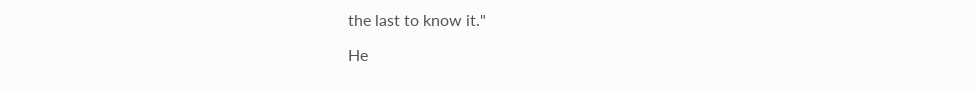the last to know it."

He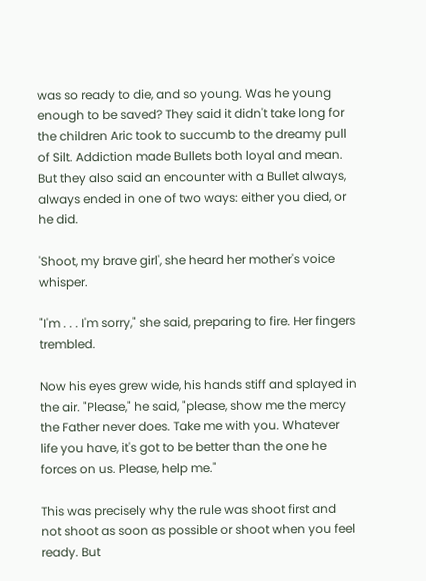was so ready to die, and so young. Was he young enough to be saved? They said it didn't take long for the children Aric took to succumb to the dreamy pull of Silt. Addiction made Bullets both loyal and mean. But they also said an encounter with a Bullet always, always ended in one of two ways: either you died, or he did.

'Shoot, my brave girl', she heard her mother's voice whisper.

"I'm . . . I'm sorry," she said, preparing to fire. Her fingers trembled.

Now his eyes grew wide, his hands stiff and splayed in the air. "Please," he said, "please, show me the mercy the Father never does. Take me with you. Whatever life you have, it's got to be better than the one he forces on us. Please, help me."

This was precisely why the rule was shoot first and not shoot as soon as possible or shoot when you feel ready. But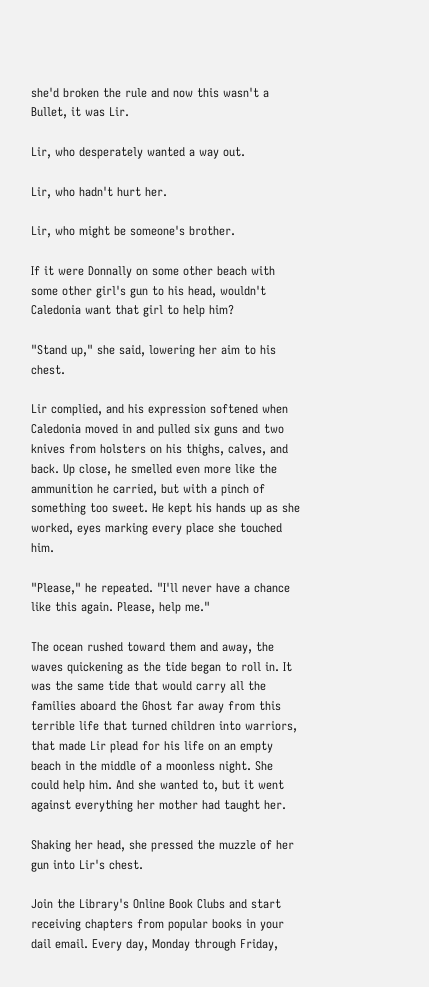she'd broken the rule and now this wasn't a Bullet, it was Lir.

Lir, who desperately wanted a way out.

Lir, who hadn't hurt her.

Lir, who might be someone's brother.

If it were Donnally on some other beach with some other girl's gun to his head, wouldn't Caledonia want that girl to help him?

"Stand up," she said, lowering her aim to his chest.

Lir complied, and his expression softened when Caledonia moved in and pulled six guns and two knives from holsters on his thighs, calves, and back. Up close, he smelled even more like the ammunition he carried, but with a pinch of something too sweet. He kept his hands up as she worked, eyes marking every place she touched him.

"Please," he repeated. "I'll never have a chance like this again. Please, help me."

The ocean rushed toward them and away, the waves quickening as the tide began to roll in. It was the same tide that would carry all the families aboard the Ghost far away from this terrible life that turned children into warriors, that made Lir plead for his life on an empty beach in the middle of a moonless night. She could help him. And she wanted to, but it went against everything her mother had taught her.

Shaking her head, she pressed the muzzle of her gun into Lir's chest.

Join the Library's Online Book Clubs and start receiving chapters from popular books in your dail email. Every day, Monday through Friday,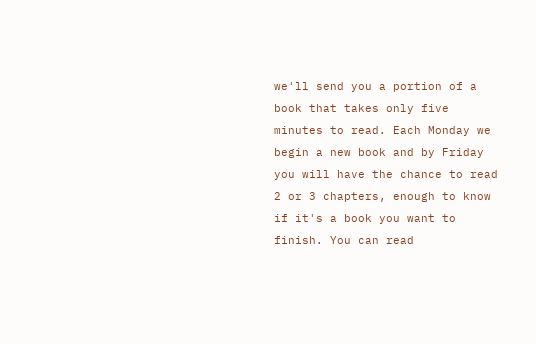we'll send you a portion of a book that takes only five minutes to read. Each Monday we begin a new book and by Friday you will have the chance to read 2 or 3 chapters, enough to know if it's a book you want to finish. You can read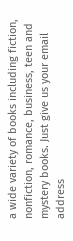a wide variety of books including fiction, nonfiction, romance, business, teen and mystery books. Just give us your email address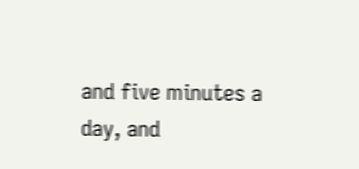and five minutes a day, and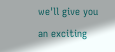we'll give you an exciting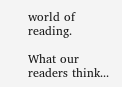world of reading.

What our readers think...